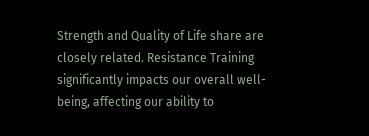Strength and Quality of Life share are closely related. Resistance Training significantly impacts our overall well-being, affecting our ability to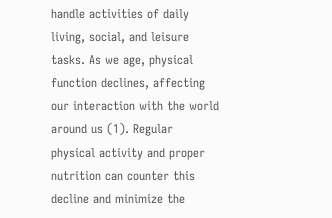handle activities of daily living, social, and leisure tasks. As we age, physical function declines, affecting our interaction with the world around us (1). Regular physical activity and proper nutrition can counter this decline and minimize the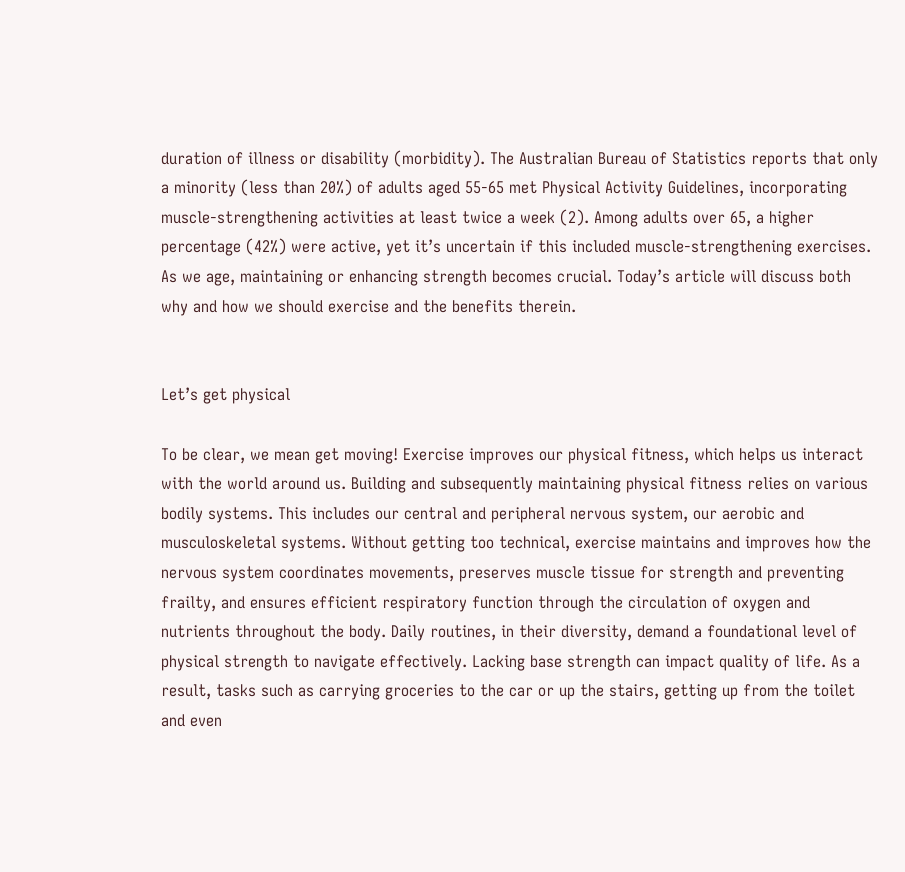duration of illness or disability (morbidity). The Australian Bureau of Statistics reports that only a minority (less than 20%) of adults aged 55-65 met Physical Activity Guidelines, incorporating muscle-strengthening activities at least twice a week (2). Among adults over 65, a higher percentage (42%) were active, yet it’s uncertain if this included muscle-strengthening exercises. As we age, maintaining or enhancing strength becomes crucial. Today’s article will discuss both why and how we should exercise and the benefits therein.


Let’s get physical

To be clear, we mean get moving! Exercise improves our physical fitness, which helps us interact with the world around us. Building and subsequently maintaining physical fitness relies on various bodily systems. This includes our central and peripheral nervous system, our aerobic and musculoskeletal systems. Without getting too technical, exercise maintains and improves how the nervous system coordinates movements, preserves muscle tissue for strength and preventing frailty, and ensures efficient respiratory function through the circulation of oxygen and nutrients throughout the body. Daily routines, in their diversity, demand a foundational level of physical strength to navigate effectively. Lacking base strength can impact quality of life. As a result, tasks such as carrying groceries to the car or up the stairs, getting up from the toilet and even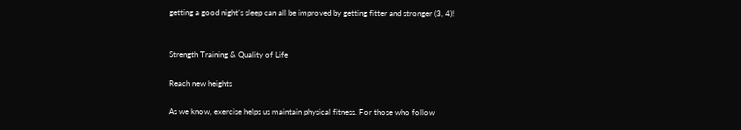getting a good night’s sleep can all be improved by getting fitter and stronger (3, 4)!


Strength Training & Quality of Life

Reach new heights

As we know, exercise helps us maintain physical fitness. For those who follow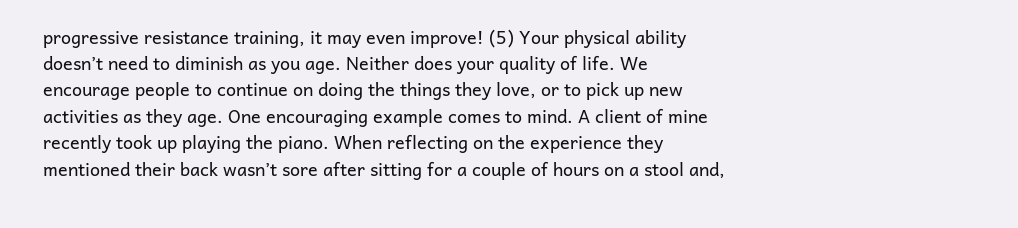progressive resistance training, it may even improve! (5) Your physical ability doesn’t need to diminish as you age. Neither does your quality of life. We encourage people to continue on doing the things they love, or to pick up new activities as they age. One encouraging example comes to mind. A client of mine recently took up playing the piano. When reflecting on the experience they mentioned their back wasn’t sore after sitting for a couple of hours on a stool and,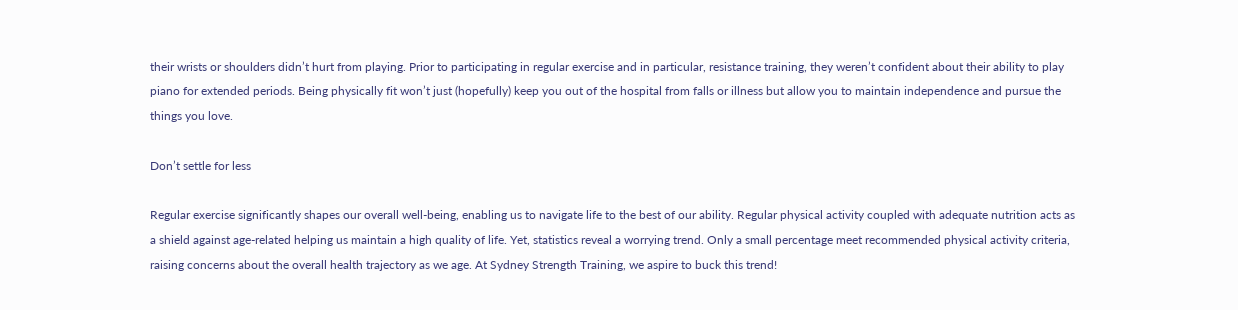their wrists or shoulders didn’t hurt from playing. Prior to participating in regular exercise and in particular, resistance training, they weren’t confident about their ability to play piano for extended periods. Being physically fit won’t just (hopefully) keep you out of the hospital from falls or illness but allow you to maintain independence and pursue the things you love.

Don’t settle for less

Regular exercise significantly shapes our overall well-being, enabling us to navigate life to the best of our ability. Regular physical activity coupled with adequate nutrition acts as a shield against age-related helping us maintain a high quality of life. Yet, statistics reveal a worrying trend. Only a small percentage meet recommended physical activity criteria, raising concerns about the overall health trajectory as we age. At Sydney Strength Training, we aspire to buck this trend!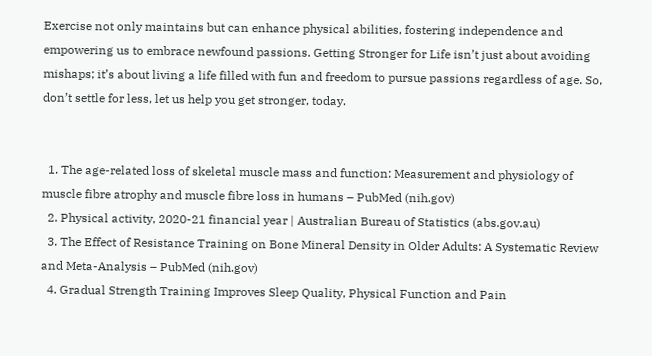Exercise not only maintains but can enhance physical abilities, fostering independence and empowering us to embrace newfound passions. Getting Stronger for Life isn’t just about avoiding mishaps; it’s about living a life filled with fun and freedom to pursue passions regardless of age. So, don’t settle for less, let us help you get stronger, today.


  1. The age-related loss of skeletal muscle mass and function: Measurement and physiology of muscle fibre atrophy and muscle fibre loss in humans – PubMed (nih.gov)
  2. Physical activity, 2020-21 financial year | Australian Bureau of Statistics (abs.gov.au)
  3. The Effect of Resistance Training on Bone Mineral Density in Older Adults: A Systematic Review and Meta-Analysis – PubMed (nih.gov)
  4. Gradual Strength Training Improves Sleep Quality, Physical Function and Pain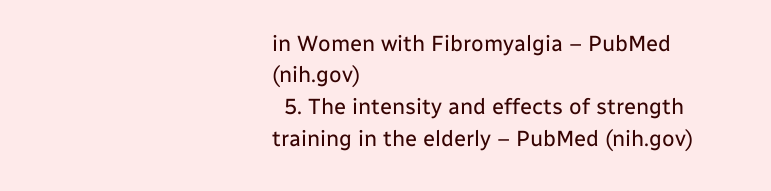in Women with Fibromyalgia – PubMed (nih.gov)
  5. The intensity and effects of strength training in the elderly – PubMed (nih.gov)